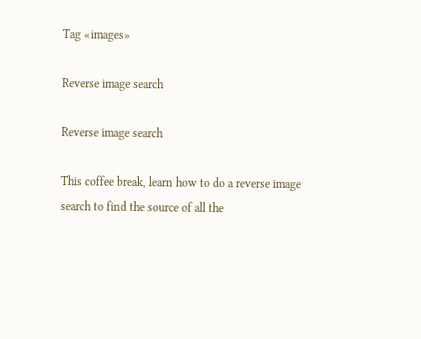Tag «images»

Reverse image search

Reverse image search

This coffee break, learn how to do a reverse image search to find the source of all the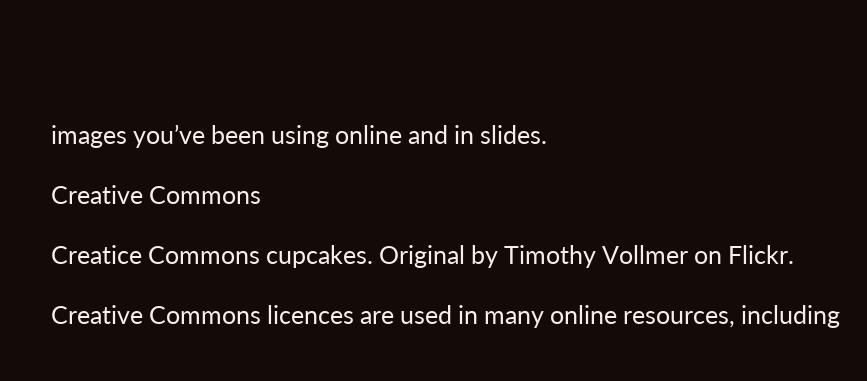images you’ve been using online and in slides.

Creative Commons

Creatice Commons cupcakes. Original by Timothy Vollmer on Flickr.

Creative Commons licences are used in many online resources, including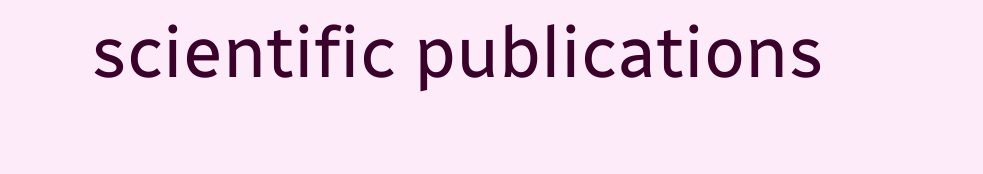scientific publications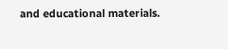and educational materials.